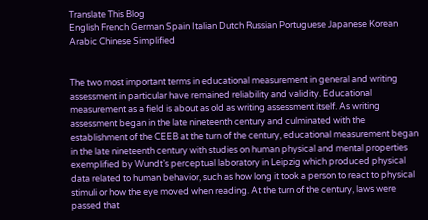Translate This Blog
English French German Spain Italian Dutch Russian Portuguese Japanese Korean Arabic Chinese Simplified


The two most important terms in educational measurement in general and writing assessment in particular have remained reliability and validity. Educational measurement as a field is about as old as writing assessment itself. As writing assessment began in the late nineteenth century and culminated with the establishment of the CEEB at the turn of the century, educational measurement began in the late nineteenth century with studies on human physical and mental properties exemplified by Wundt’s perceptual laboratory in Leipzig which produced physical data related to human behavior, such as how long it took a person to react to physical stimuli or how the eye moved when reading. At the turn of the century, laws were passed that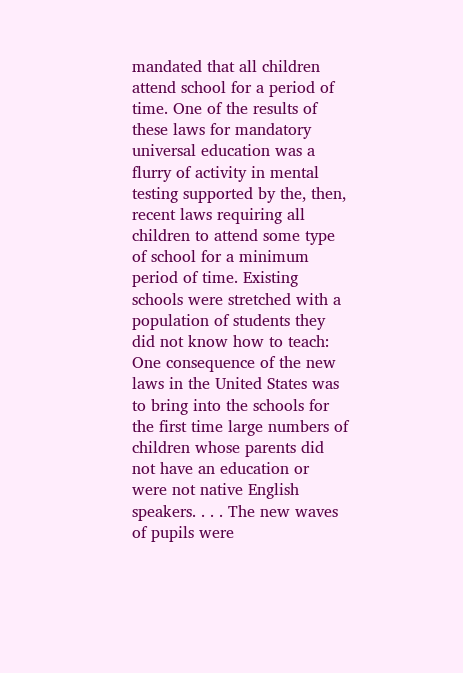mandated that all children attend school for a period of time. One of the results of these laws for mandatory universal education was a flurry of activity in mental testing supported by the, then, recent laws requiring all children to attend some type of school for a minimum period of time. Existing schools were stretched with a population of students they did not know how to teach:
One consequence of the new laws in the United States was to bring into the schools for the first time large numbers of children whose parents did not have an education or were not native English speakers. . . . The new waves of pupils were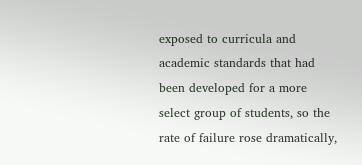exposed to curricula and academic standards that had been developed for a more select group of students, so the rate of failure rose dramatically,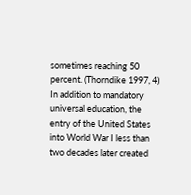sometimes reaching 50 percent. (Thorndike 1997, 4)
In addition to mandatory universal education, the entry of the United States into World War I less than two decades later created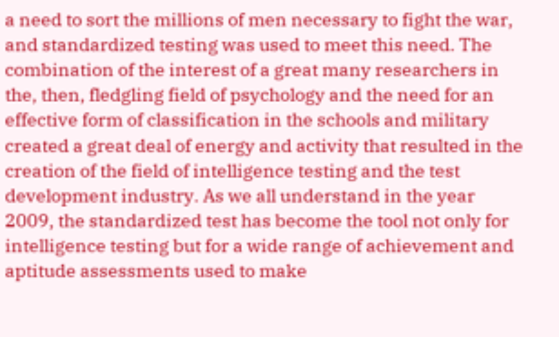a need to sort the millions of men necessary to fight the war, and standardized testing was used to meet this need. The combination of the interest of a great many researchers in the, then, fledgling field of psychology and the need for an effective form of classification in the schools and military created a great deal of energy and activity that resulted in the creation of the field of intelligence testing and the test development industry. As we all understand in the year 2009, the standardized test has become the tool not only for intelligence testing but for a wide range of achievement and aptitude assessments used to make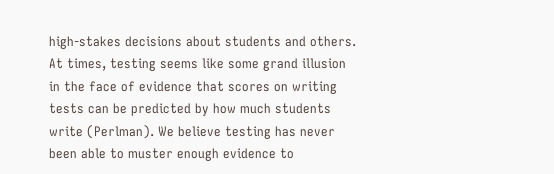high-stakes decisions about students and others. At times, testing seems like some grand illusion in the face of evidence that scores on writing tests can be predicted by how much students write (Perlman). We believe testing has never been able to muster enough evidence to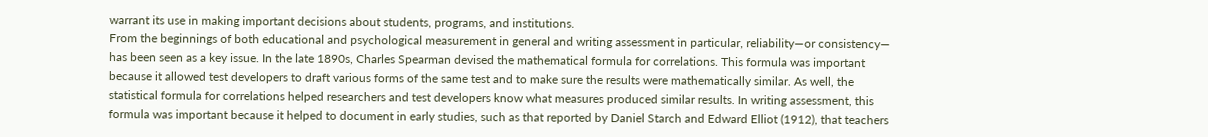warrant its use in making important decisions about students, programs, and institutions.
From the beginnings of both educational and psychological measurement in general and writing assessment in particular, reliability—or consistency— has been seen as a key issue. In the late 1890s, Charles Spearman devised the mathematical formula for correlations. This formula was important because it allowed test developers to draft various forms of the same test and to make sure the results were mathematically similar. As well, the statistical formula for correlations helped researchers and test developers know what measures produced similar results. In writing assessment, this formula was important because it helped to document in early studies, such as that reported by Daniel Starch and Edward Elliot (1912), that teachers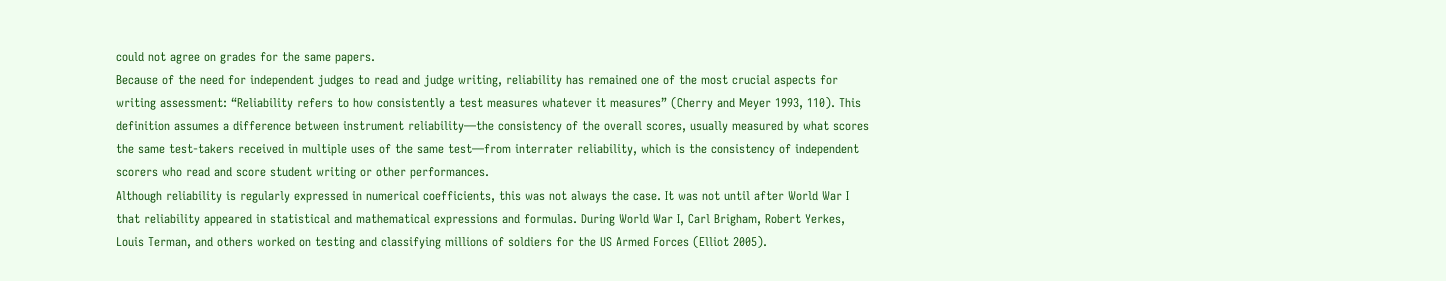could not agree on grades for the same papers.
Because of the need for independent judges to read and judge writing, reliability has remained one of the most crucial aspects for writing assessment: “Reliability refers to how consistently a test measures whatever it measures” (Cherry and Meyer 1993, 110). This definition assumes a difference between instrument reliability—the consistency of the overall scores, usually measured by what scores the same test-takers received in multiple uses of the same test—from interrater reliability, which is the consistency of independent scorers who read and score student writing or other performances.
Although reliability is regularly expressed in numerical coefficients, this was not always the case. It was not until after World War I that reliability appeared in statistical and mathematical expressions and formulas. During World War I, Carl Brigham, Robert Yerkes, Louis Terman, and others worked on testing and classifying millions of soldiers for the US Armed Forces (Elliot 2005).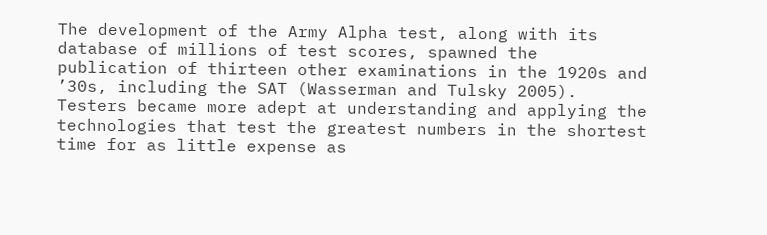The development of the Army Alpha test, along with its database of millions of test scores, spawned the publication of thirteen other examinations in the 1920s and ’30s, including the SAT (Wasserman and Tulsky 2005). Testers became more adept at understanding and applying the technologies that test the greatest numbers in the shortest time for as little expense as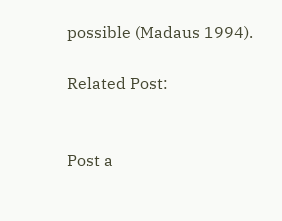possible (Madaus 1994).

Related Post:


Post a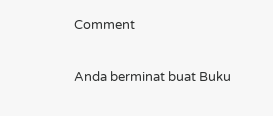Comment

Anda berminat buat Buku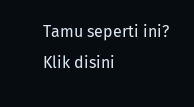Tamu seperti ini?
Klik disini